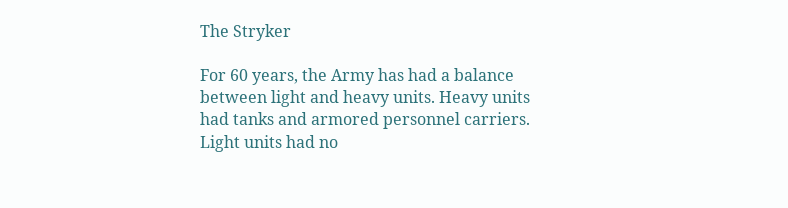The Stryker

For 60 years, the Army has had a balance between light and heavy units. Heavy units had tanks and armored personnel carriers. Light units had no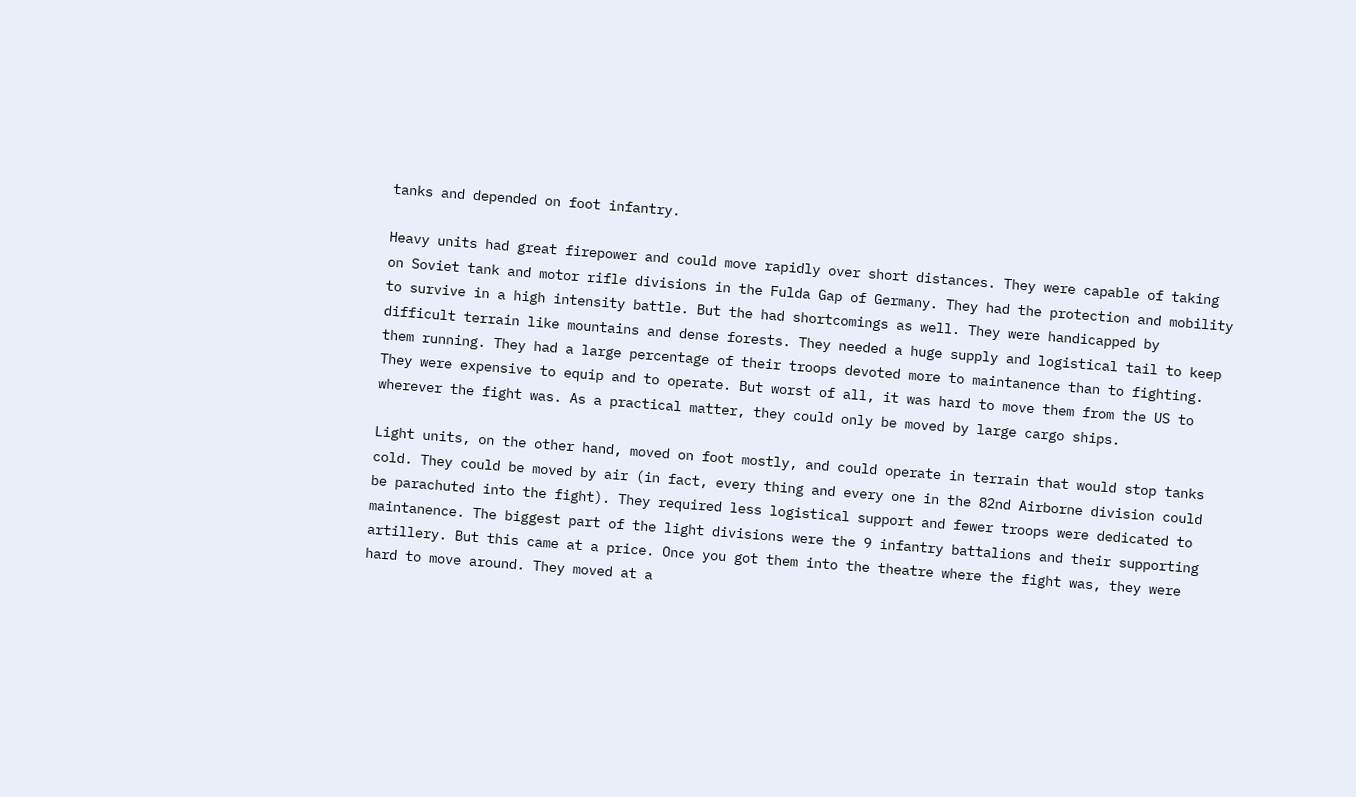tanks and depended on foot infantry.

Heavy units had great firepower and could move rapidly over short distances. They were capable of taking on Soviet tank and motor rifle divisions in the Fulda Gap of Germany. They had the protection and mobility to survive in a high intensity battle. But the had shortcomings as well. They were handicapped by difficult terrain like mountains and dense forests. They needed a huge supply and logistical tail to keep them running. They had a large percentage of their troops devoted more to maintanence than to fighting. They were expensive to equip and to operate. But worst of all, it was hard to move them from the US to wherever the fight was. As a practical matter, they could only be moved by large cargo ships.

Light units, on the other hand, moved on foot mostly, and could operate in terrain that would stop tanks cold. They could be moved by air (in fact, every thing and every one in the 82nd Airborne division could be parachuted into the fight). They required less logistical support and fewer troops were dedicated to maintanence. The biggest part of the light divisions were the 9 infantry battalions and their supporting artillery. But this came at a price. Once you got them into the theatre where the fight was, they were hard to move around. They moved at a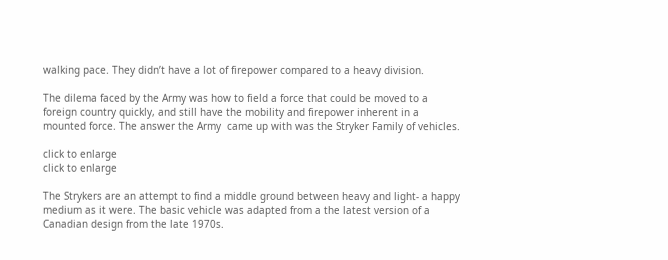walking pace. They didn’t have a lot of firepower compared to a heavy division.

The dilema faced by the Army was how to field a force that could be moved to a foreign country quickly, and still have the mobility and firepower inherent in a mounted force. The answer the Army  came up with was the Stryker Family of vehicles.

click to enlarge
click to enlarge

The Strykers are an attempt to find a middle ground between heavy and light- a happy medium as it were. The basic vehicle was adapted from a the latest version of a Canadian design from the late 1970s.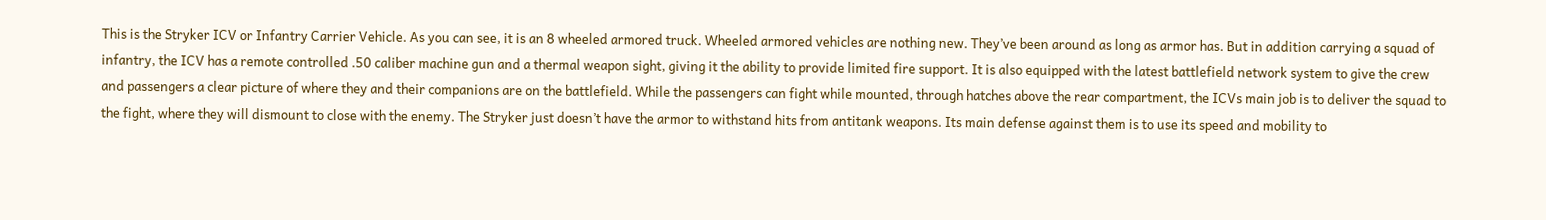This is the Stryker ICV or Infantry Carrier Vehicle. As you can see, it is an 8 wheeled armored truck. Wheeled armored vehicles are nothing new. They’ve been around as long as armor has. But in addition carrying a squad of infantry, the ICV has a remote controlled .50 caliber machine gun and a thermal weapon sight, giving it the ability to provide limited fire support. It is also equipped with the latest battlefield network system to give the crew and passengers a clear picture of where they and their companions are on the battlefield. While the passengers can fight while mounted, through hatches above the rear compartment, the ICVs main job is to deliver the squad to the fight, where they will dismount to close with the enemy. The Stryker just doesn’t have the armor to withstand hits from antitank weapons. Its main defense against them is to use its speed and mobility to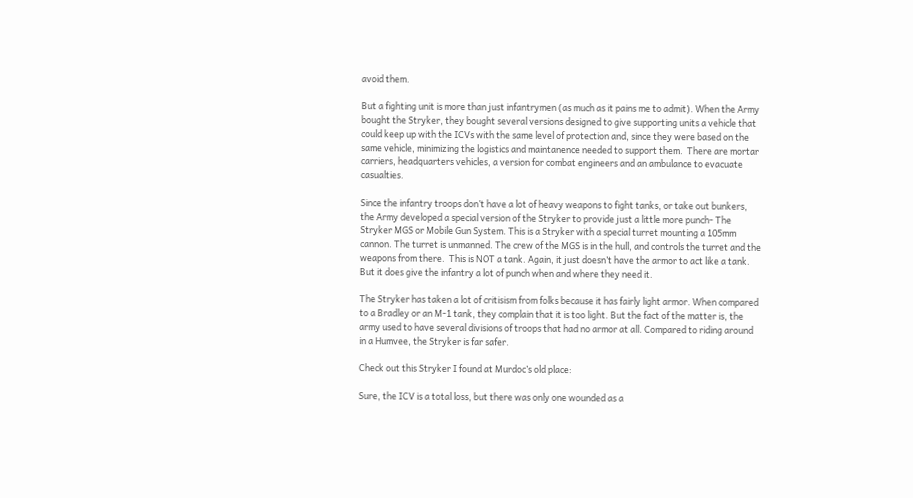avoid them.

But a fighting unit is more than just infantrymen (as much as it pains me to admit). When the Army bought the Stryker, they bought several versions designed to give supporting units a vehicle that could keep up with the ICVs with the same level of protection and, since they were based on the same vehicle, minimizing the logistics and maintanence needed to support them.  There are mortar carriers, headquarters vehicles, a version for combat engineers and an ambulance to evacuate casualties.

Since the infantry troops don’t have a lot of heavy weapons to fight tanks, or take out bunkers, the Army developed a special version of the Stryker to provide just a little more punch- The Stryker MGS or Mobile Gun System. This is a Stryker with a special turret mounting a 105mm cannon. The turret is unmanned. The crew of the MGS is in the hull, and controls the turret and the weapons from there.  This is NOT a tank. Again, it just doesn’t have the armor to act like a tank. But it does give the infantry a lot of punch when and where they need it.

The Stryker has taken a lot of critisism from folks because it has fairly light armor. When compared to a Bradley or an M-1 tank, they complain that it is too light. But the fact of the matter is, the army used to have several divisions of troops that had no armor at all. Compared to riding around in a Humvee, the Stryker is far safer.

Check out this Stryker I found at Murdoc’s old place:

Sure, the ICV is a total loss, but there was only one wounded as a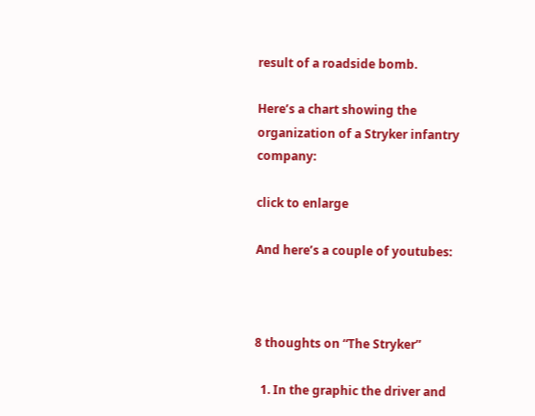result of a roadside bomb.

Here’s a chart showing the organization of a Stryker infantry company:

click to enlarge

And here’s a couple of youtubes:



8 thoughts on “The Stryker”

  1. In the graphic the driver and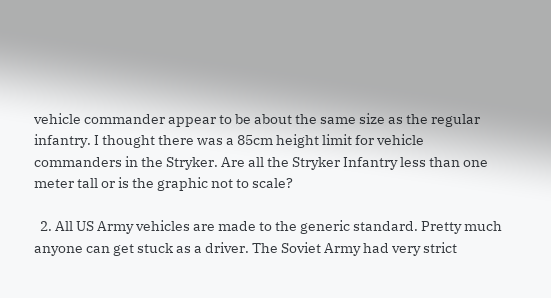vehicle commander appear to be about the same size as the regular infantry. I thought there was a 85cm height limit for vehicle commanders in the Stryker. Are all the Stryker Infantry less than one meter tall or is the graphic not to scale?

  2. All US Army vehicles are made to the generic standard. Pretty much anyone can get stuck as a driver. The Soviet Army had very strict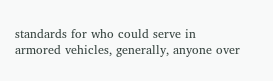standards for who could serve in armored vehicles, generally, anyone over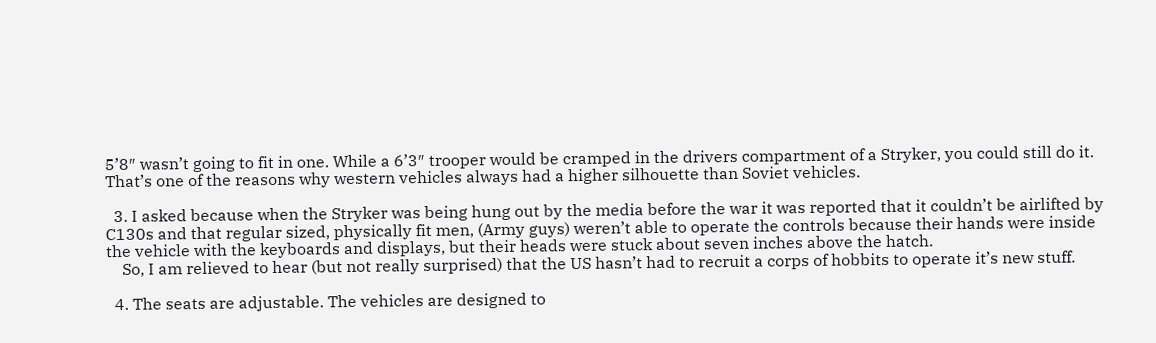5’8″ wasn’t going to fit in one. While a 6’3″ trooper would be cramped in the drivers compartment of a Stryker, you could still do it. That’s one of the reasons why western vehicles always had a higher silhouette than Soviet vehicles.

  3. I asked because when the Stryker was being hung out by the media before the war it was reported that it couldn’t be airlifted by C130s and that regular sized, physically fit men, (Army guys) weren’t able to operate the controls because their hands were inside the vehicle with the keyboards and displays, but their heads were stuck about seven inches above the hatch.
    So, I am relieved to hear (but not really surprised) that the US hasn’t had to recruit a corps of hobbits to operate it’s new stuff.

  4. The seats are adjustable. The vehicles are designed to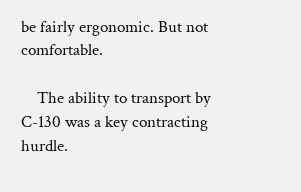be fairly ergonomic. But not comfortable.

    The ability to transport by C-130 was a key contracting hurdle.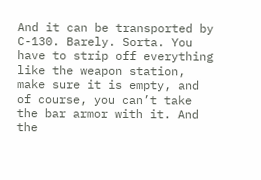And it can be transported by C-130. Barely. Sorta. You have to strip off everything like the weapon station, make sure it is empty, and of course, you can’t take the bar armor with it. And the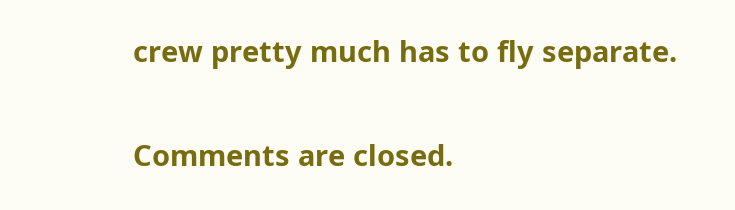crew pretty much has to fly separate.

Comments are closed.